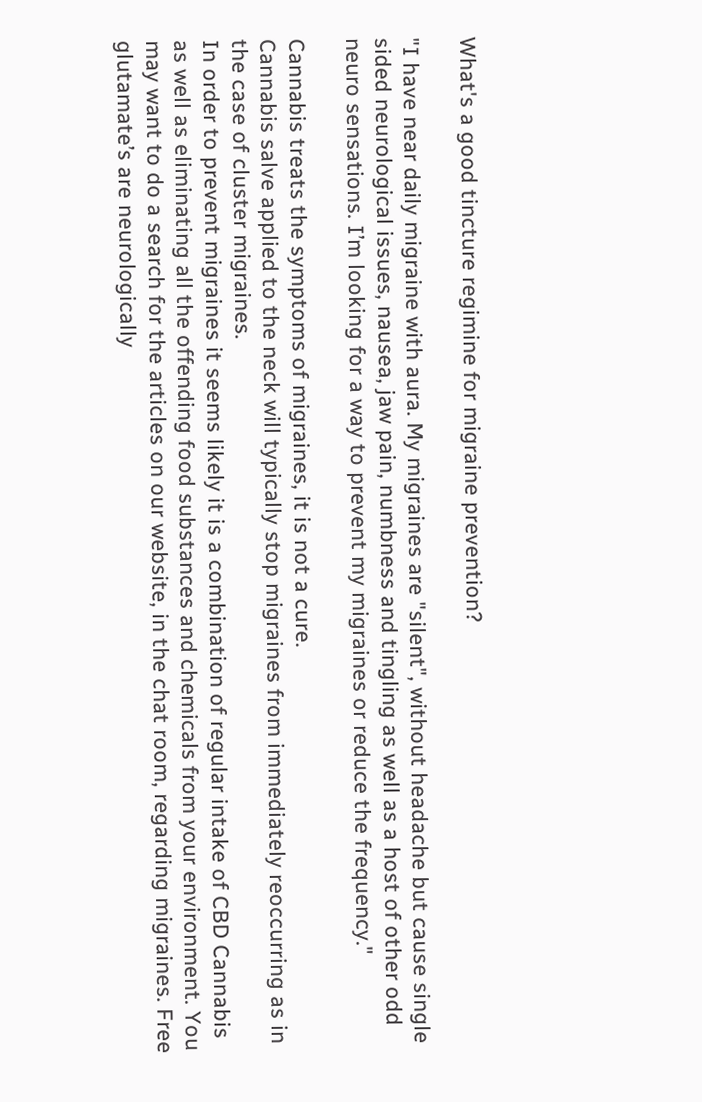What's a good tincture regimine for migraine prevention?

"I have near daily migraine with aura. My migraines are "silent", without headache but cause single sided neurological issues, nausea, jaw pain, numbness and tingling as well as a host of other odd neuro sensations. I’m looking for a way to prevent my migraines or reduce the frequency."

Cannabis treats the symptoms of migraines, it is not a cure.
Cannabis salve applied to the neck will typically stop migraines from immediately reoccurring as in the case of cluster migraines.
In order to prevent migraines it seems likely it is a combination of regular intake of CBD Cannabis as well as eliminating all the offending food substances and chemicals from your environment. You may want to do a search for the articles on our website, in the chat room, regarding migraines. Free glutamate’s are neurologically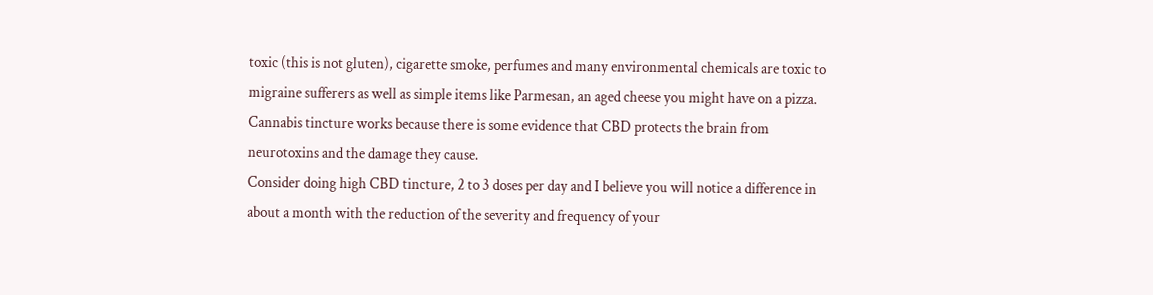toxic (this is not gluten), cigarette smoke, perfumes and many environmental chemicals are toxic to migraine sufferers as well as simple items like Parmesan, an aged cheese you might have on a pizza.
Cannabis tincture works because there is some evidence that CBD protects the brain from neurotoxins and the damage they cause.
Consider doing high CBD tincture, 2 to 3 doses per day and I believe you will notice a difference in about a month with the reduction of the severity and frequency of your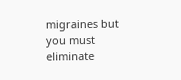migraines but you must eliminate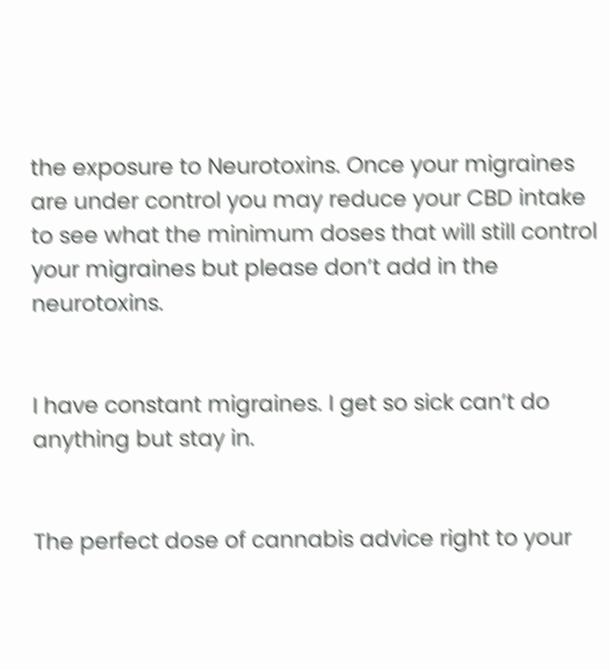the exposure to Neurotoxins. Once your migraines are under control you may reduce your CBD intake to see what the minimum doses that will still control your migraines but please don’t add in the neurotoxins.


I have constant migraines. I get so sick can’t do anything but stay in.


The perfect dose of cannabis advice right to your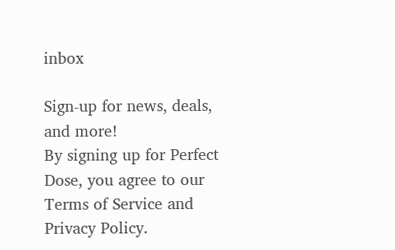inbox

Sign-up for news, deals, and more!
By signing up for Perfect Dose, you agree to our Terms of Service and Privacy Policy.